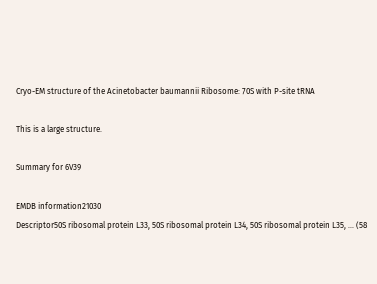Cryo-EM structure of the Acinetobacter baumannii Ribosome: 70S with P-site tRNA

This is a large structure.

Summary for 6V39

EMDB information21030
Descriptor50S ribosomal protein L33, 50S ribosomal protein L34, 50S ribosomal protein L35, ... (58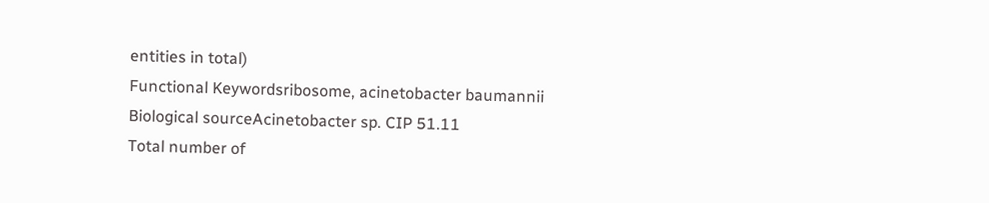entities in total)
Functional Keywordsribosome, acinetobacter baumannii
Biological sourceAcinetobacter sp. CIP 51.11
Total number of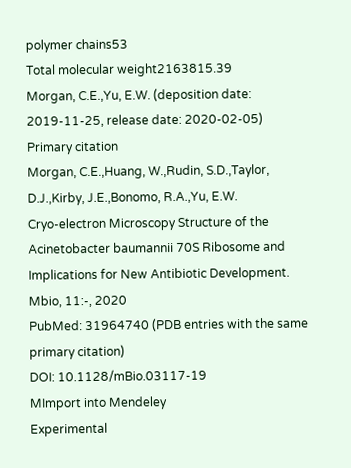polymer chains53
Total molecular weight2163815.39
Morgan, C.E.,Yu, E.W. (deposition date: 2019-11-25, release date: 2020-02-05)
Primary citation
Morgan, C.E.,Huang, W.,Rudin, S.D.,Taylor, D.J.,Kirby, J.E.,Bonomo, R.A.,Yu, E.W.
Cryo-electron Microscopy Structure of the Acinetobacter baumannii 70S Ribosome and Implications for New Antibiotic Development.
Mbio, 11:-, 2020
PubMed: 31964740 (PDB entries with the same primary citation)
DOI: 10.1128/mBio.03117-19
MImport into Mendeley
Experimental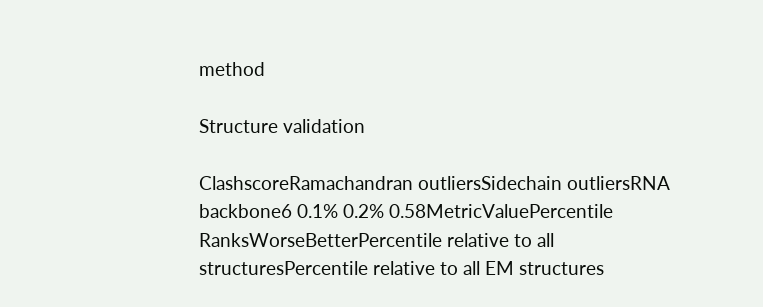method

Structure validation

ClashscoreRamachandran outliersSidechain outliersRNA backbone6 0.1% 0.2% 0.58MetricValuePercentile RanksWorseBetterPercentile relative to all structuresPercentile relative to all EM structures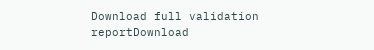Download full validation reportDownload